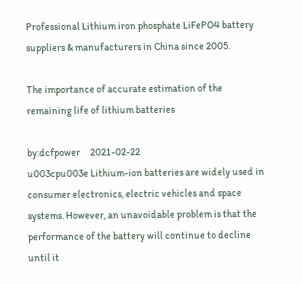Professional Lithium iron phosphate LiFePO4 battery suppliers & manufacturers in China since 2005.

The importance of accurate estimation of the remaining life of lithium batteries

by:dcfpower     2021-02-22
u003cpu003e Lithium-ion batteries are widely used in consumer electronics, electric vehicles and space systems. However, an unavoidable problem is that the performance of the battery will continue to decline until it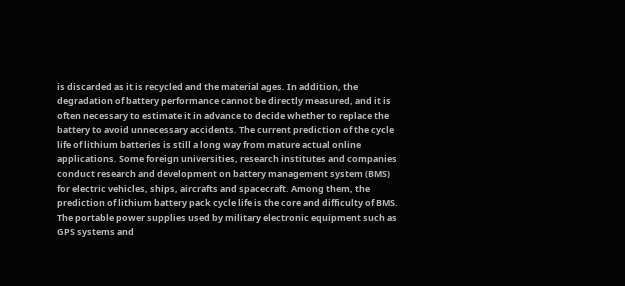is discarded as it is recycled and the material ages. In addition, the degradation of battery performance cannot be directly measured, and it is often necessary to estimate it in advance to decide whether to replace the battery to avoid unnecessary accidents. The current prediction of the cycle life of lithium batteries is still a long way from mature actual online applications. Some foreign universities, research institutes and companies conduct research and development on battery management system (BMS) for electric vehicles, ships, aircrafts and spacecraft. Among them, the prediction of lithium battery pack cycle life is the core and difficulty of BMS. The portable power supplies used by military electronic equipment such as GPS systems and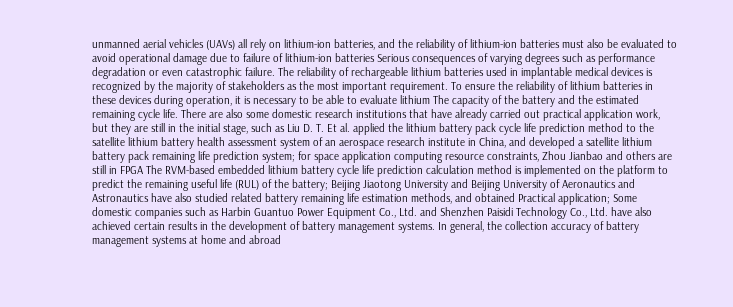unmanned aerial vehicles (UAVs) all rely on lithium-ion batteries, and the reliability of lithium-ion batteries must also be evaluated to avoid operational damage due to failure of lithium-ion batteries Serious consequences of varying degrees such as performance degradation or even catastrophic failure. The reliability of rechargeable lithium batteries used in implantable medical devices is recognized by the majority of stakeholders as the most important requirement. To ensure the reliability of lithium batteries in these devices during operation, it is necessary to be able to evaluate lithium The capacity of the battery and the estimated remaining cycle life. There are also some domestic research institutions that have already carried out practical application work, but they are still in the initial stage, such as Liu D. T. Et al. applied the lithium battery pack cycle life prediction method to the satellite lithium battery health assessment system of an aerospace research institute in China, and developed a satellite lithium battery pack remaining life prediction system; for space application computing resource constraints, Zhou Jianbao and others are still in FPGA The RVM-based embedded lithium battery cycle life prediction calculation method is implemented on the platform to predict the remaining useful life (RUL) of the battery; Beijing Jiaotong University and Beijing University of Aeronautics and Astronautics have also studied related battery remaining life estimation methods, and obtained Practical application; Some domestic companies such as Harbin Guantuo Power Equipment Co., Ltd. and Shenzhen Paisidi Technology Co., Ltd. have also achieved certain results in the development of battery management systems. In general, the collection accuracy of battery management systems at home and abroad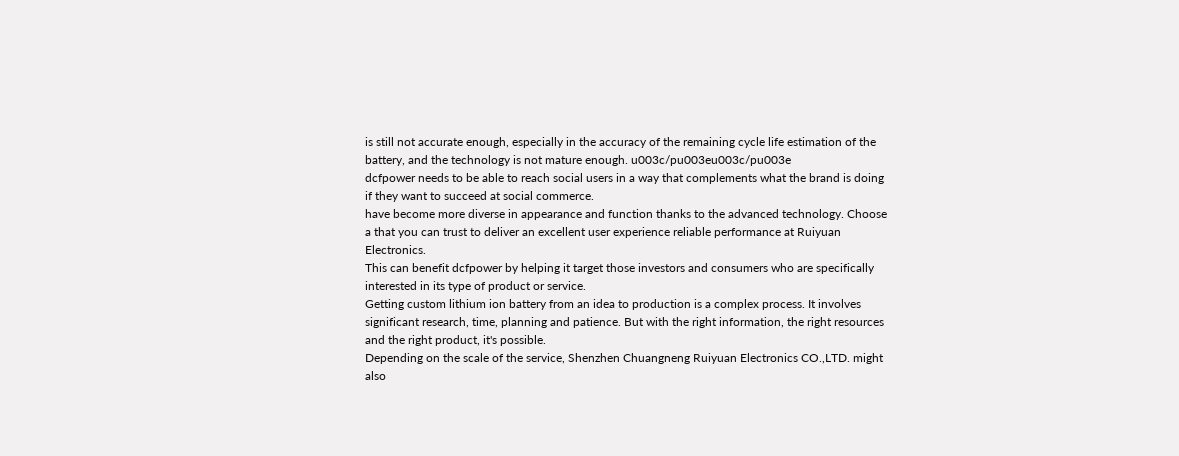is still not accurate enough, especially in the accuracy of the remaining cycle life estimation of the battery, and the technology is not mature enough. u003c/pu003eu003c/pu003e
dcfpower needs to be able to reach social users in a way that complements what the brand is doing if they want to succeed at social commerce.
have become more diverse in appearance and function thanks to the advanced technology. Choose a that you can trust to deliver an excellent user experience reliable performance at Ruiyuan Electronics.
This can benefit dcfpower by helping it target those investors and consumers who are specifically interested in its type of product or service.
Getting custom lithium ion battery from an idea to production is a complex process. It involves significant research, time, planning and patience. But with the right information, the right resources and the right product, it's possible.
Depending on the scale of the service, Shenzhen Chuangneng Ruiyuan Electronics CO.,LTD. might also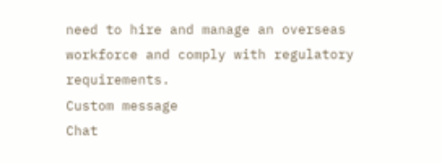need to hire and manage an overseas workforce and comply with regulatory requirements.
Custom message
Chat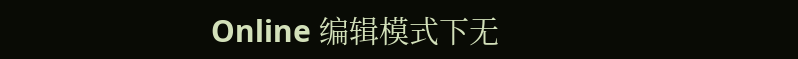Online 编辑模式下无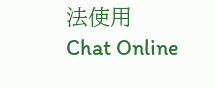法使用
Chat Online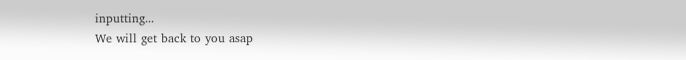inputting...
We will get back to you asap